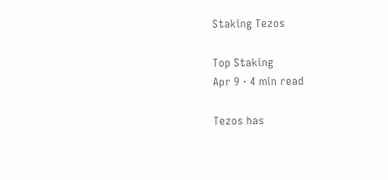Staking Tezos

Top Staking
Apr 9 · 4 min read

Tezos has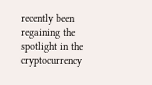recently been regaining the spotlight in the cryptocurrency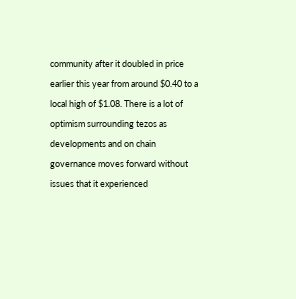community after it doubled in price earlier this year from around $0.40 to a local high of $1.08. There is a lot of optimism surrounding tezos as developments and on chain governance moves forward without issues that it experienced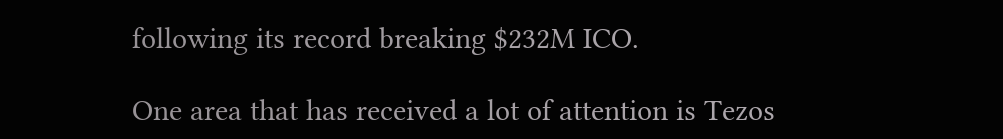following its record breaking $232M ICO.

One area that has received a lot of attention is Tezos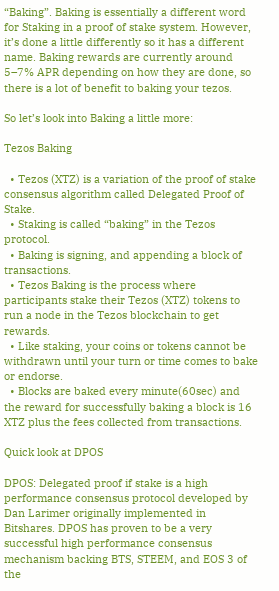“Baking”. Baking is essentially a different word for Staking in a proof of stake system. However, it’s done a little differently so it has a different name. Baking rewards are currently around 5–7% APR depending on how they are done, so there is a lot of benefit to baking your tezos.

So let’s look into Baking a little more:

Tezos Baking

  • Tezos (XTZ) is a variation of the proof of stake consensus algorithm called Delegated Proof of Stake.
  • Staking is called “baking” in the Tezos protocol.
  • Baking is signing, and appending a block of transactions.
  • Tezos Baking is the process where participants stake their Tezos (XTZ) tokens to run a node in the Tezos blockchain to get rewards.
  • Like staking, your coins or tokens cannot be withdrawn until your turn or time comes to bake or endorse.
  • Blocks are baked every minute(60sec) and the reward for successfully baking a block is 16 XTZ plus the fees collected from transactions.

Quick look at DPOS

DPOS: Delegated proof if stake is a high performance consensus protocol developed by Dan Larimer originally implemented in Bitshares. DPOS has proven to be a very successful high performance consensus mechanism backing BTS, STEEM, and EOS 3 of the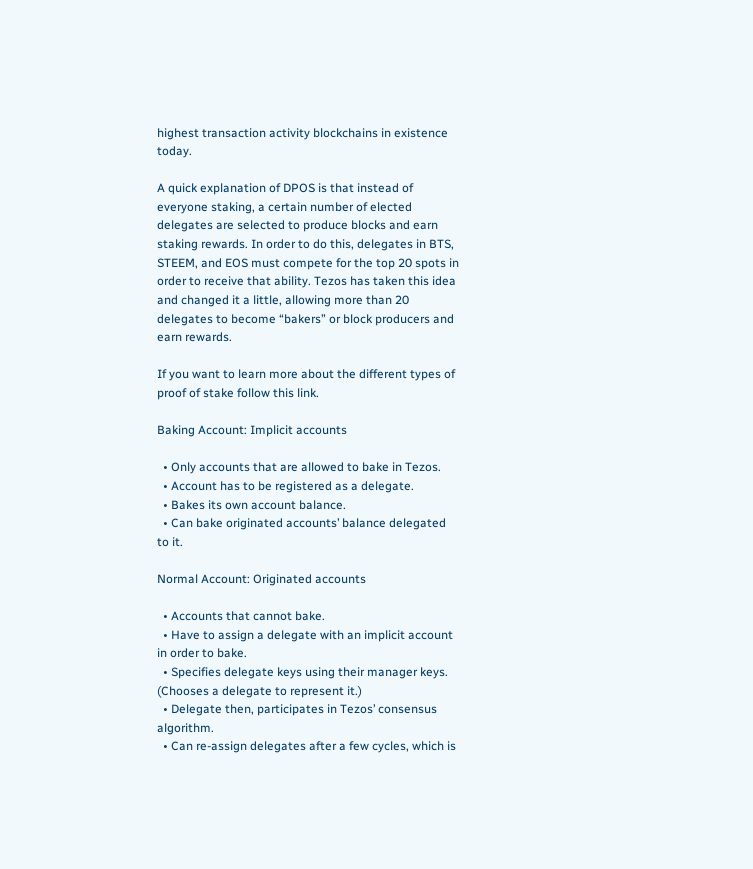highest transaction activity blockchains in existence today.

A quick explanation of DPOS is that instead of everyone staking, a certain number of elected delegates are selected to produce blocks and earn staking rewards. In order to do this, delegates in BTS, STEEM, and EOS must compete for the top 20 spots in order to receive that ability. Tezos has taken this idea and changed it a little, allowing more than 20 delegates to become “bakers” or block producers and earn rewards.

If you want to learn more about the different types of proof of stake follow this link.

Baking Account: Implicit accounts

  • Only accounts that are allowed to bake in Tezos.
  • Account has to be registered as a delegate.
  • Bakes its own account balance.
  • Can bake originated accounts’ balance delegated to it.

Normal Account: Originated accounts

  • Accounts that cannot bake.
  • Have to assign a delegate with an implicit account in order to bake.
  • Specifies delegate keys using their manager keys. (Chooses a delegate to represent it.)
  • Delegate then, participates in Tezos’ consensus algorithm.
  • Can re-assign delegates after a few cycles, which is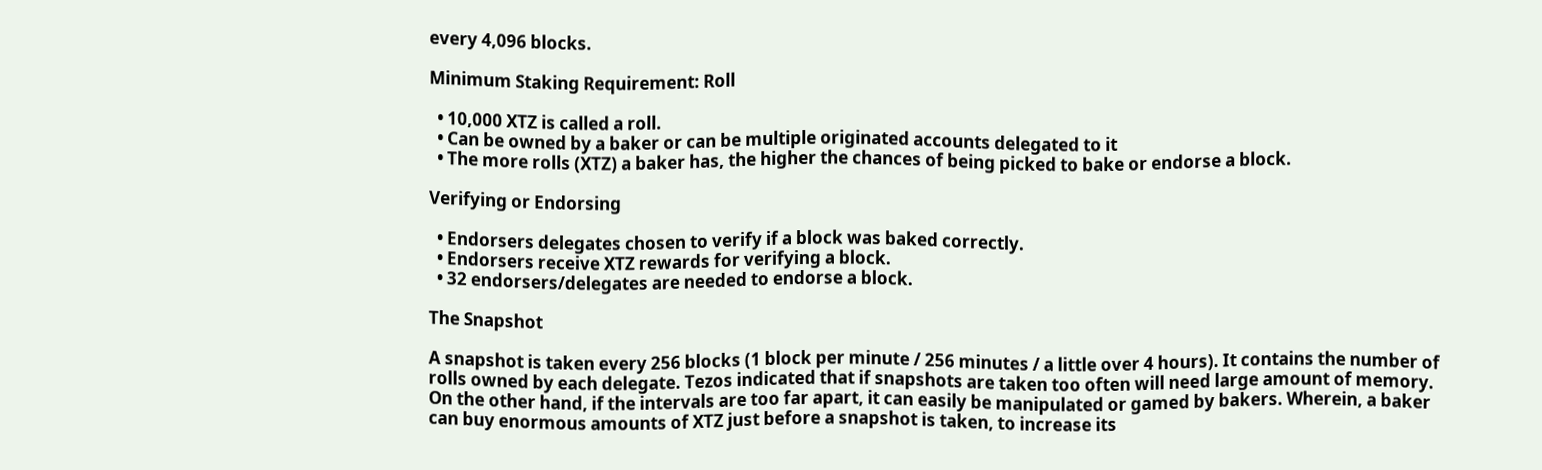every 4,096 blocks.

Minimum Staking Requirement: Roll

  • 10,000 XTZ is called a roll.
  • Can be owned by a baker or can be multiple originated accounts delegated to it
  • The more rolls (XTZ) a baker has, the higher the chances of being picked to bake or endorse a block.

Verifying or Endorsing

  • Endorsers delegates chosen to verify if a block was baked correctly.
  • Endorsers receive XTZ rewards for verifying a block.
  • 32 endorsers/delegates are needed to endorse a block.

The Snapshot

A snapshot is taken every 256 blocks (1 block per minute / 256 minutes / a little over 4 hours). It contains the number of rolls owned by each delegate. Tezos indicated that if snapshots are taken too often will need large amount of memory. On the other hand, if the intervals are too far apart, it can easily be manipulated or gamed by bakers. Wherein, a baker can buy enormous amounts of XTZ just before a snapshot is taken, to increase its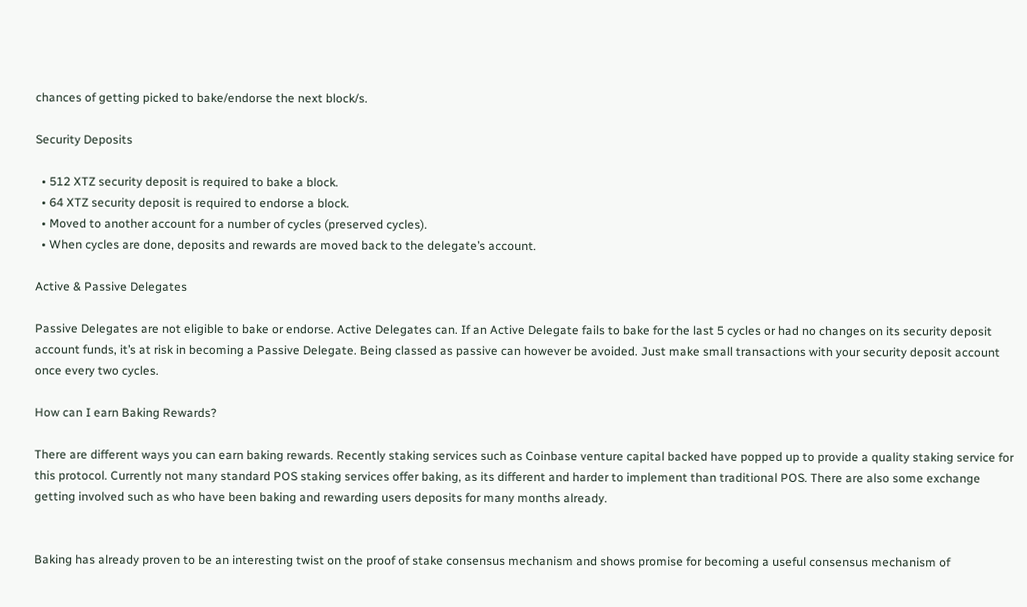chances of getting picked to bake/endorse the next block/s.

Security Deposits

  • 512 XTZ security deposit is required to bake a block.
  • 64 XTZ security deposit is required to endorse a block.
  • Moved to another account for a number of cycles (preserved cycles).
  • When cycles are done, deposits and rewards are moved back to the delegate’s account.

Active & Passive Delegates

Passive Delegates are not eligible to bake or endorse. Active Delegates can. If an Active Delegate fails to bake for the last 5 cycles or had no changes on its security deposit account funds, it’s at risk in becoming a Passive Delegate. Being classed as passive can however be avoided. Just make small transactions with your security deposit account once every two cycles.

How can I earn Baking Rewards?

There are different ways you can earn baking rewards. Recently staking services such as Coinbase venture capital backed have popped up to provide a quality staking service for this protocol. Currently not many standard POS staking services offer baking, as its different and harder to implement than traditional POS. There are also some exchange getting involved such as who have been baking and rewarding users deposits for many months already.


Baking has already proven to be an interesting twist on the proof of stake consensus mechanism and shows promise for becoming a useful consensus mechanism of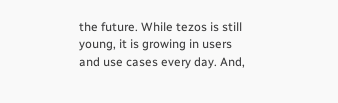the future. While tezos is still young, it is growing in users and use cases every day. And,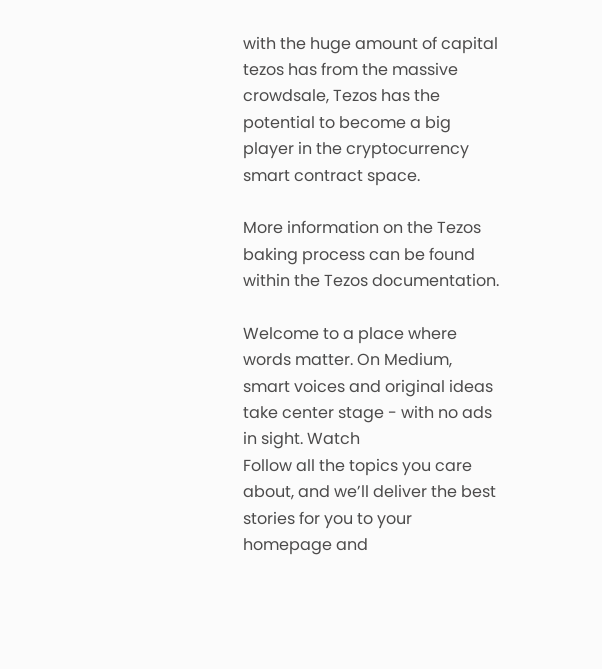with the huge amount of capital tezos has from the massive crowdsale, Tezos has the potential to become a big player in the cryptocurrency smart contract space.

More information on the Tezos baking process can be found within the Tezos documentation.

Welcome to a place where words matter. On Medium, smart voices and original ideas take center stage - with no ads in sight. Watch
Follow all the topics you care about, and we’ll deliver the best stories for you to your homepage and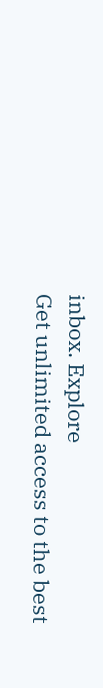inbox. Explore
Get unlimited access to the best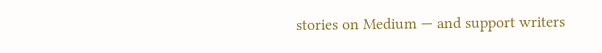stories on Medium — and support writers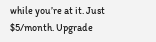while you’re at it. Just $5/month. Upgrade